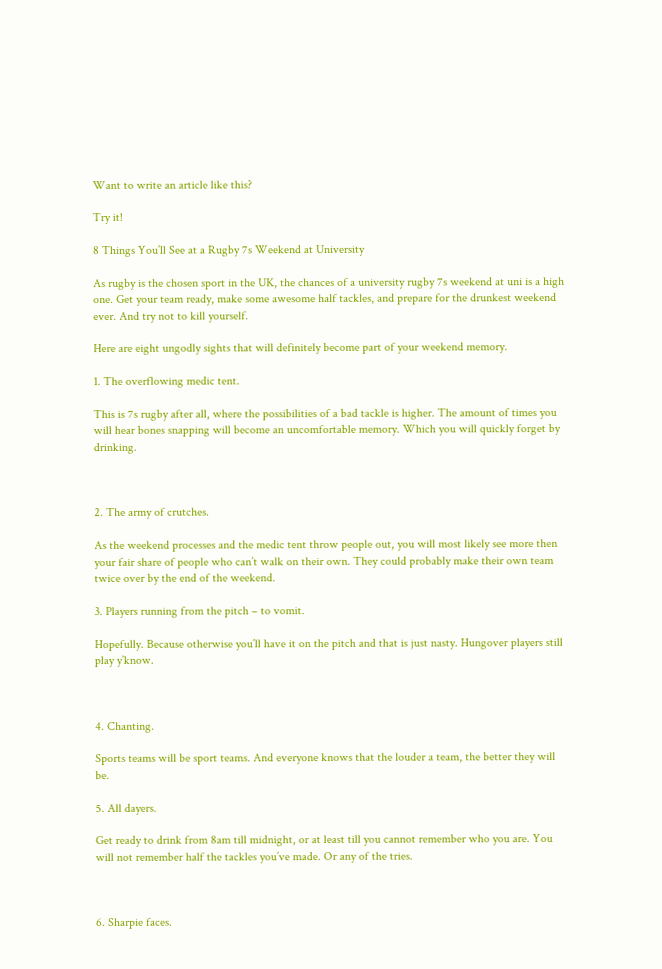Want to write an article like this?

Try it!

8 Things You’ll See at a Rugby 7s Weekend at University

As rugby is the chosen sport in the UK, the chances of a university rugby 7s weekend at uni is a high one. Get your team ready, make some awesome half tackles, and prepare for the drunkest weekend ever. And try not to kill yourself.

Here are eight ungodly sights that will definitely become part of your weekend memory.

1. The overflowing medic tent.

This is 7s rugby after all, where the possibilities of a bad tackle is higher. The amount of times you will hear bones snapping will become an uncomfortable memory. Which you will quickly forget by drinking.



2. The army of crutches.

As the weekend processes and the medic tent throw people out, you will most likely see more then your fair share of people who can’t walk on their own. They could probably make their own team twice over by the end of the weekend.

3. Players running from the pitch – to vomit.

Hopefully. Because otherwise you’ll have it on the pitch and that is just nasty. Hungover players still play y’know.



4. Chanting.

Sports teams will be sport teams. And everyone knows that the louder a team, the better they will be.

5. All dayers.

Get ready to drink from 8am till midnight, or at least till you cannot remember who you are. You will not remember half the tackles you’ve made. Or any of the tries.



6. Sharpie faces.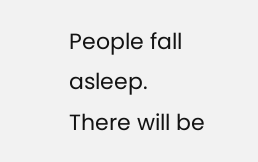People fall asleep. There will be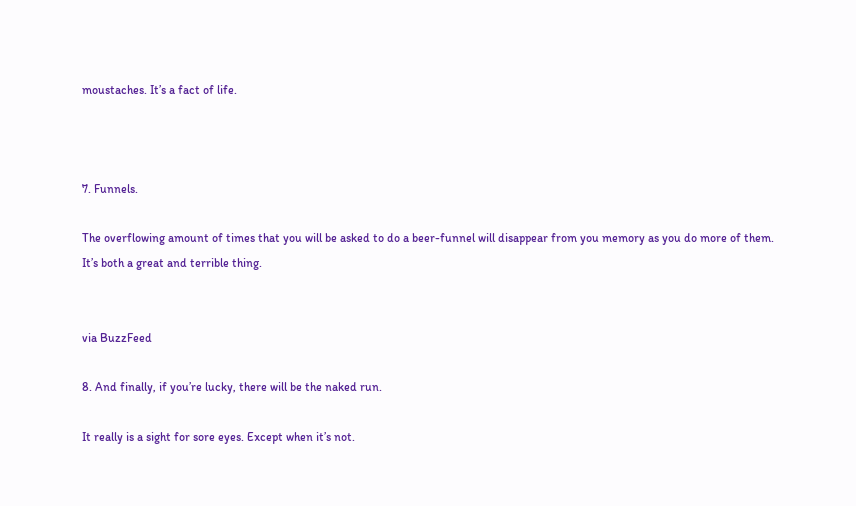moustaches. It’s a fact of life.



7. Funnels.

The overflowing amount of times that you will be asked to do a beer-funnel will disappear from you memory as you do more of them. It’s both a great and terrible thing.


via BuzzFeed

8. And finally, if you’re lucky, there will be the naked run.

It really is a sight for sore eyes. Except when it’s not.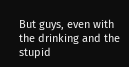But guys, even with the drinking and the stupid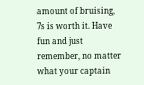amount of bruising, 7s is worth it. Have fun and just remember, no matter what your captain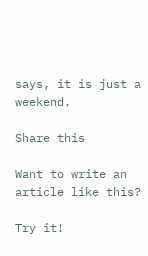says, it is just a weekend.

Share this

Want to write an article like this?

Try it!